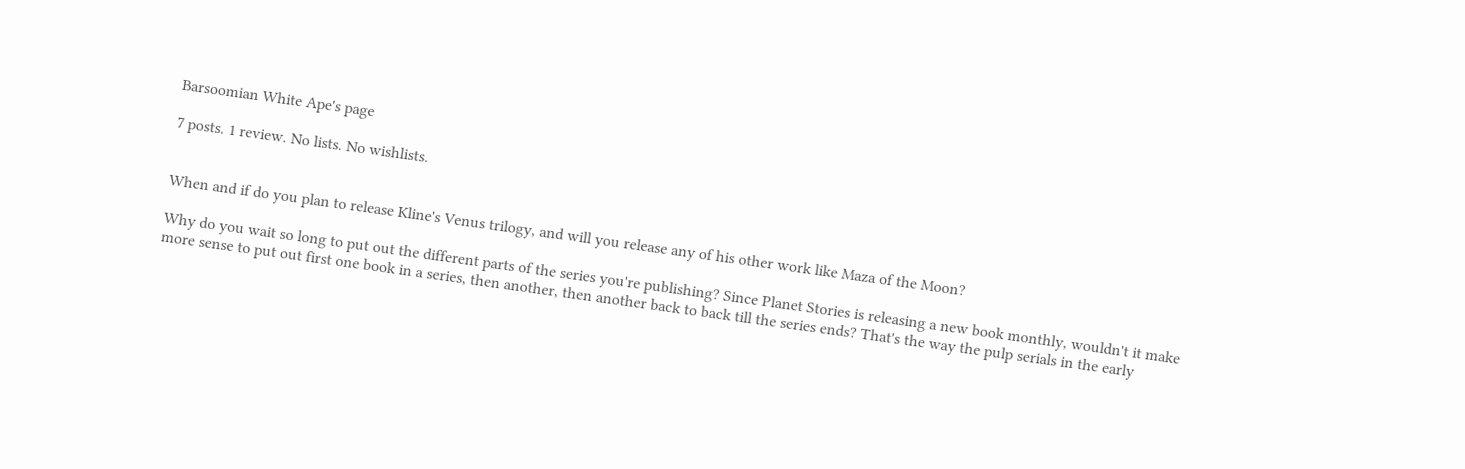Barsoomian White Ape's page

7 posts. 1 review. No lists. No wishlists.


When and if do you plan to release Kline's Venus trilogy, and will you release any of his other work like Maza of the Moon?

Why do you wait so long to put out the different parts of the series you're publishing? Since Planet Stories is releasing a new book monthly, wouldn't it make more sense to put out first one book in a series, then another, then another back to back till the series ends? That's the way the pulp serials in the early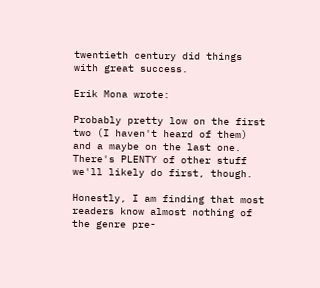twentieth century did things with great success.

Erik Mona wrote:

Probably pretty low on the first two (I haven't heard of them) and a maybe on the last one. There's PLENTY of other stuff we'll likely do first, though.

Honestly, I am finding that most readers know almost nothing of the genre pre-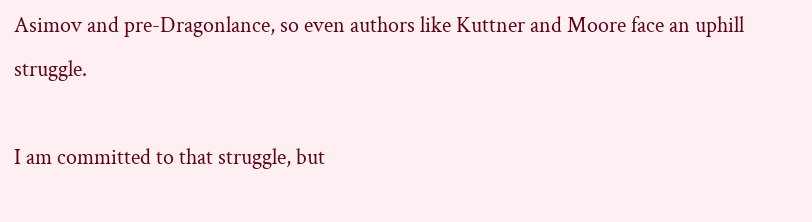Asimov and pre-Dragonlance, so even authors like Kuttner and Moore face an uphill struggle.

I am committed to that struggle, but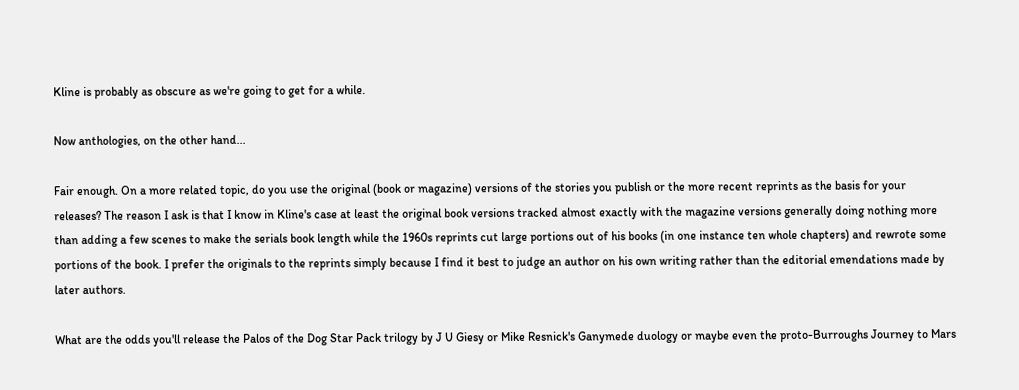Kline is probably as obscure as we're going to get for a while.

Now anthologies, on the other hand...

Fair enough. On a more related topic, do you use the original (book or magazine) versions of the stories you publish or the more recent reprints as the basis for your releases? The reason I ask is that I know in Kline's case at least the original book versions tracked almost exactly with the magazine versions generally doing nothing more than adding a few scenes to make the serials book length while the 1960s reprints cut large portions out of his books (in one instance ten whole chapters) and rewrote some portions of the book. I prefer the originals to the reprints simply because I find it best to judge an author on his own writing rather than the editorial emendations made by later authors.

What are the odds you'll release the Palos of the Dog Star Pack trilogy by J U Giesy or Mike Resnick's Ganymede duology or maybe even the proto-Burroughs Journey to Mars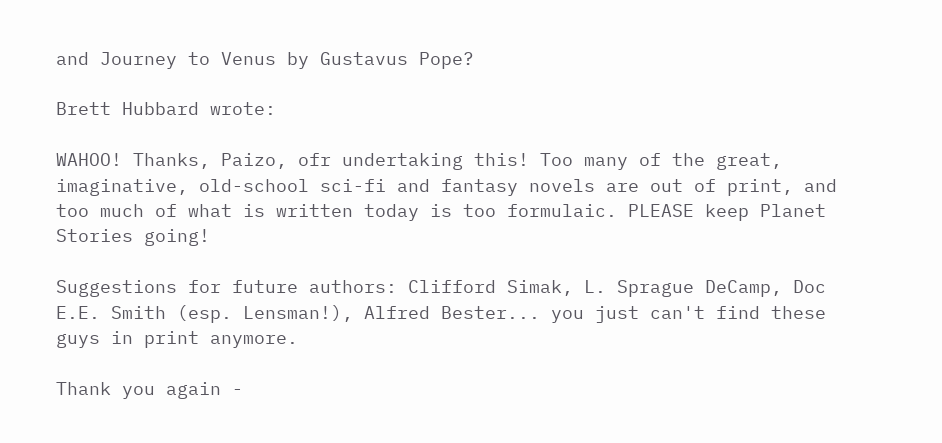and Journey to Venus by Gustavus Pope?

Brett Hubbard wrote:

WAHOO! Thanks, Paizo, ofr undertaking this! Too many of the great, imaginative, old-school sci-fi and fantasy novels are out of print, and too much of what is written today is too formulaic. PLEASE keep Planet Stories going!

Suggestions for future authors: Clifford Simak, L. Sprague DeCamp, Doc E.E. Smith (esp. Lensman!), Alfred Bester... you just can't find these guys in print anymore.

Thank you again -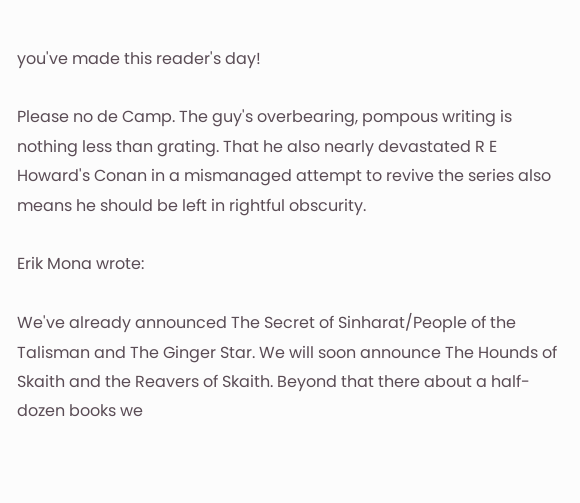you've made this reader's day!

Please no de Camp. The guy's overbearing, pompous writing is nothing less than grating. That he also nearly devastated R E Howard's Conan in a mismanaged attempt to revive the series also means he should be left in rightful obscurity.

Erik Mona wrote:

We've already announced The Secret of Sinharat/People of the Talisman and The Ginger Star. We will soon announce The Hounds of Skaith and the Reavers of Skaith. Beyond that there about a half-dozen books we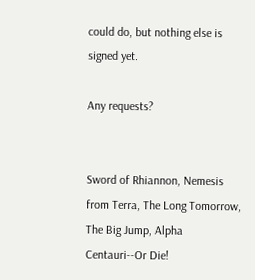could do, but nothing else is signed yet.

Any requests?


Sword of Rhiannon, Nemesis from Terra, The Long Tomorrow, The Big Jump, Alpha Centauri--Or Die!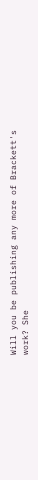Will you be publishing any more of Brackett's work? She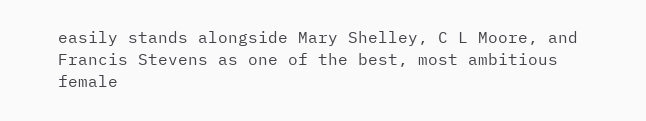easily stands alongside Mary Shelley, C L Moore, and Francis Stevens as one of the best, most ambitious female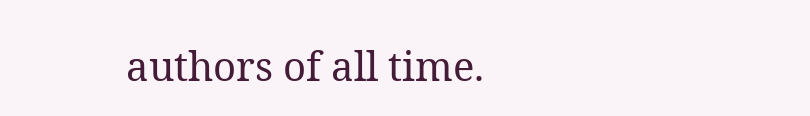authors of all time.